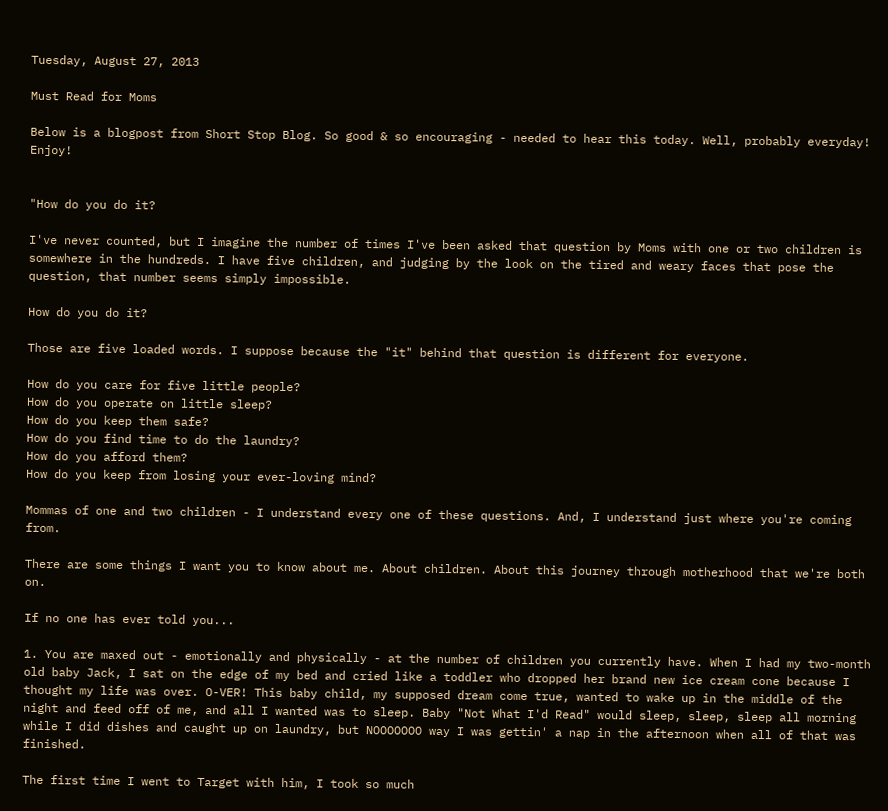Tuesday, August 27, 2013

Must Read for Moms

Below is a blogpost from Short Stop Blog. So good & so encouraging - needed to hear this today. Well, probably everyday! Enjoy!


"How do you do it?

I've never counted, but I imagine the number of times I've been asked that question by Moms with one or two children is somewhere in the hundreds. I have five children, and judging by the look on the tired and weary faces that pose the question, that number seems simply impossible.

How do you do it?

Those are five loaded words. I suppose because the "it" behind that question is different for everyone.

How do you care for five little people?
How do you operate on little sleep?
How do you keep them safe?
How do you find time to do the laundry?
How do you afford them?
How do you keep from losing your ever-loving mind?

Mommas of one and two children - I understand every one of these questions. And, I understand just where you're coming from.

There are some things I want you to know about me. About children. About this journey through motherhood that we're both on.

If no one has ever told you...

1. You are maxed out - emotionally and physically - at the number of children you currently have. When I had my two-month old baby Jack, I sat on the edge of my bed and cried like a toddler who dropped her brand new ice cream cone because I thought my life was over. O-VER! This baby child, my supposed dream come true, wanted to wake up in the middle of the night and feed off of me, and all I wanted was to sleep. Baby "Not What I'd Read" would sleep, sleep, sleep all morning while I did dishes and caught up on laundry, but NOOOOOOO way I was gettin' a nap in the afternoon when all of that was finished.

The first time I went to Target with him, I took so much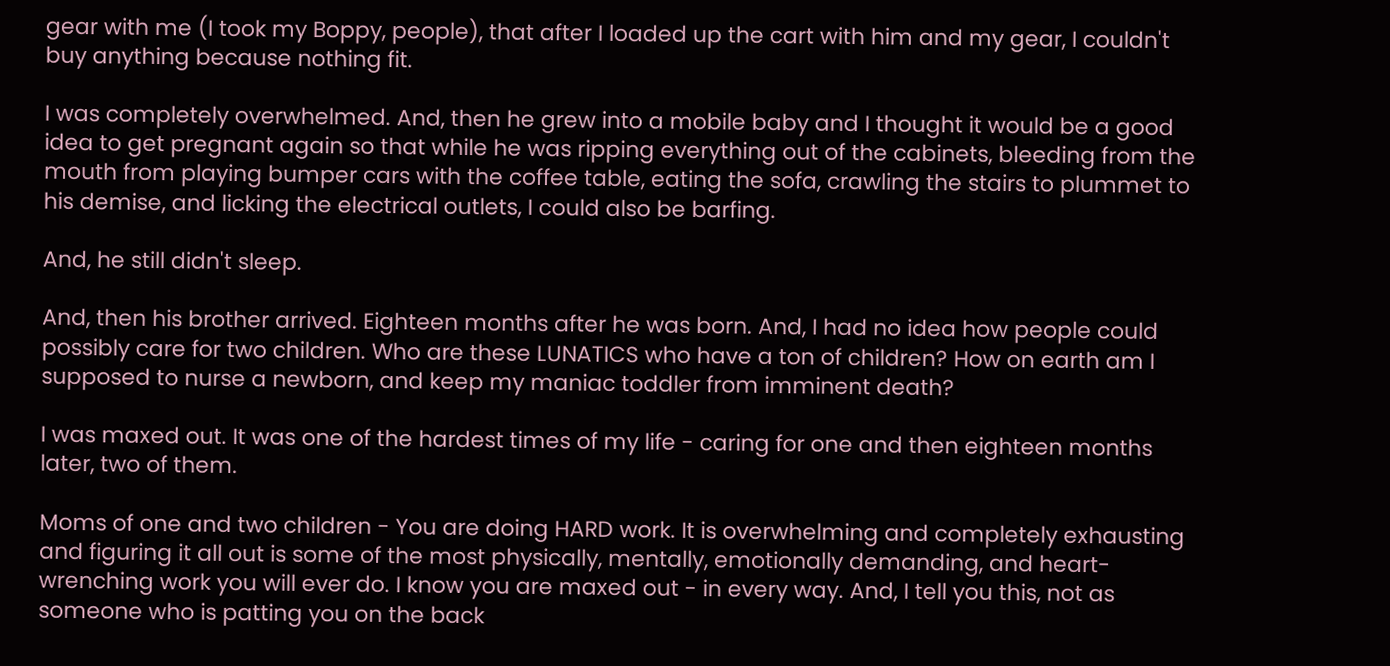gear with me (I took my Boppy, people), that after I loaded up the cart with him and my gear, I couldn't buy anything because nothing fit.

I was completely overwhelmed. And, then he grew into a mobile baby and I thought it would be a good idea to get pregnant again so that while he was ripping everything out of the cabinets, bleeding from the mouth from playing bumper cars with the coffee table, eating the sofa, crawling the stairs to plummet to his demise, and licking the electrical outlets, I could also be barfing.

And, he still didn't sleep.

And, then his brother arrived. Eighteen months after he was born. And, I had no idea how people could possibly care for two children. Who are these LUNATICS who have a ton of children? How on earth am I supposed to nurse a newborn, and keep my maniac toddler from imminent death?

I was maxed out. It was one of the hardest times of my life - caring for one and then eighteen months later, two of them.

Moms of one and two children - You are doing HARD work. It is overwhelming and completely exhausting and figuring it all out is some of the most physically, mentally, emotionally demanding, and heart-wrenching work you will ever do. I know you are maxed out - in every way. And, I tell you this, not as someone who is patting you on the back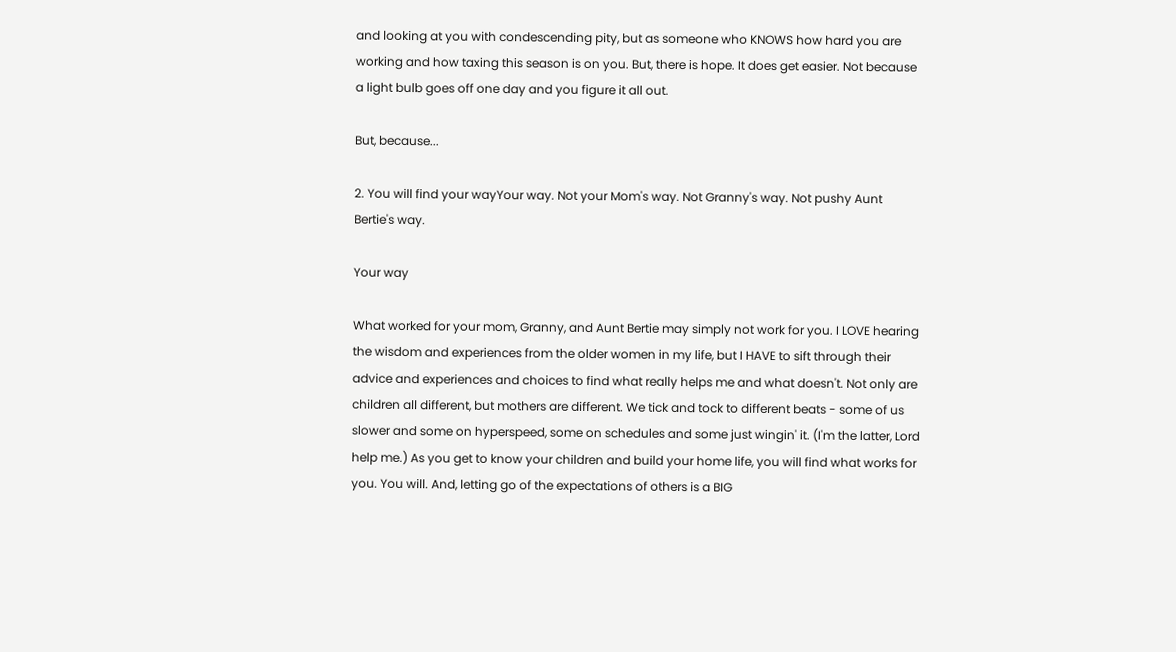and looking at you with condescending pity, but as someone who KNOWS how hard you are working and how taxing this season is on you. But, there is hope. It does get easier. Not because a light bulb goes off one day and you figure it all out.

But, because...

2. You will find your wayYour way. Not your Mom's way. Not Granny's way. Not pushy Aunt Bertie's way.

Your way

What worked for your mom, Granny, and Aunt Bertie may simply not work for you. I LOVE hearing the wisdom and experiences from the older women in my life, but I HAVE to sift through their advice and experiences and choices to find what really helps me and what doesn't. Not only are children all different, but mothers are different. We tick and tock to different beats - some of us slower and some on hyperspeed, some on schedules and some just wingin' it. (I'm the latter, Lord help me.) As you get to know your children and build your home life, you will find what works for you. You will. And, letting go of the expectations of others is a BIG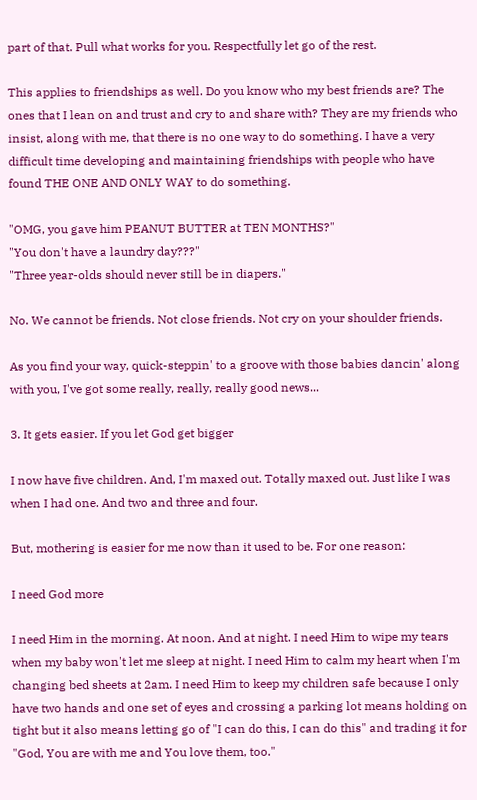part of that. Pull what works for you. Respectfully let go of the rest.

This applies to friendships as well. Do you know who my best friends are? The ones that I lean on and trust and cry to and share with? They are my friends who insist, along with me, that there is no one way to do something. I have a very difficult time developing and maintaining friendships with people who have found THE ONE AND ONLY WAY to do something.

"OMG, you gave him PEANUT BUTTER at TEN MONTHS?"
"You don't have a laundry day???"
"Three year-olds should never still be in diapers."

No. We cannot be friends. Not close friends. Not cry on your shoulder friends.

As you find your way, quick-steppin' to a groove with those babies dancin' along with you, I've got some really, really, really good news...

3. It gets easier. If you let God get bigger

I now have five children. And, I'm maxed out. Totally maxed out. Just like I was when I had one. And two and three and four.

But, mothering is easier for me now than it used to be. For one reason:

I need God more

I need Him in the morning. At noon. And at night. I need Him to wipe my tears when my baby won't let me sleep at night. I need Him to calm my heart when I'm changing bed sheets at 2am. I need Him to keep my children safe because I only have two hands and one set of eyes and crossing a parking lot means holding on tight but it also means letting go of "I can do this, I can do this" and trading it for "God, You are with me and You love them, too."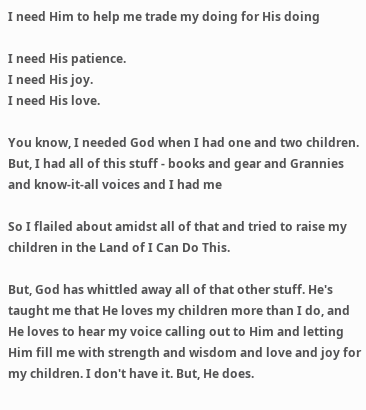I need Him to help me trade my doing for His doing

I need His patience.
I need His joy.
I need His love.

You know, I needed God when I had one and two children. But, I had all of this stuff - books and gear and Grannies and know-it-all voices and I had me

So I flailed about amidst all of that and tried to raise my children in the Land of I Can Do This.

But, God has whittled away all of that other stuff. He's taught me that He loves my children more than I do, and He loves to hear my voice calling out to Him and letting Him fill me with strength and wisdom and love and joy for my children. I don't have it. But, He does.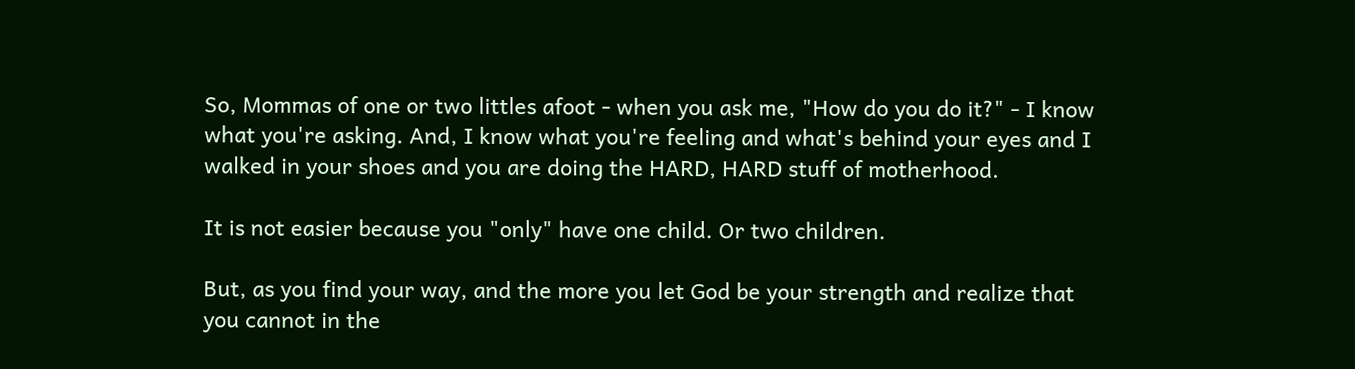So, Mommas of one or two littles afoot - when you ask me, "How do you do it?" - I know what you're asking. And, I know what you're feeling and what's behind your eyes and I walked in your shoes and you are doing the HARD, HARD stuff of motherhood.

It is not easier because you "only" have one child. Or two children.

But, as you find your way, and the more you let God be your strength and realize that you cannot in the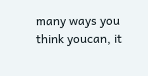many ways you think youcan, it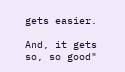gets easier.

And, it gets so, so good"